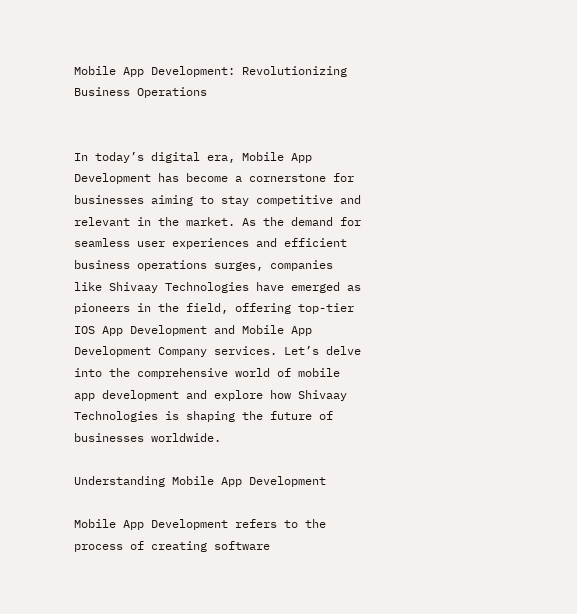Mobile App Development: Revolutionizing Business Operations


In today’s digital era, Mobile App Development has become a cornerstone for businesses aiming to stay competitive and relevant in the market. As the demand for seamless user experiences and efficient business operations surges, companies like Shivaay Technologies have emerged as pioneers in the field, offering top-tier IOS App Development and Mobile App Development Company services. Let’s delve into the comprehensive world of mobile app development and explore how Shivaay Technologies is shaping the future of businesses worldwide.

Understanding Mobile App Development

Mobile App Development refers to the process of creating software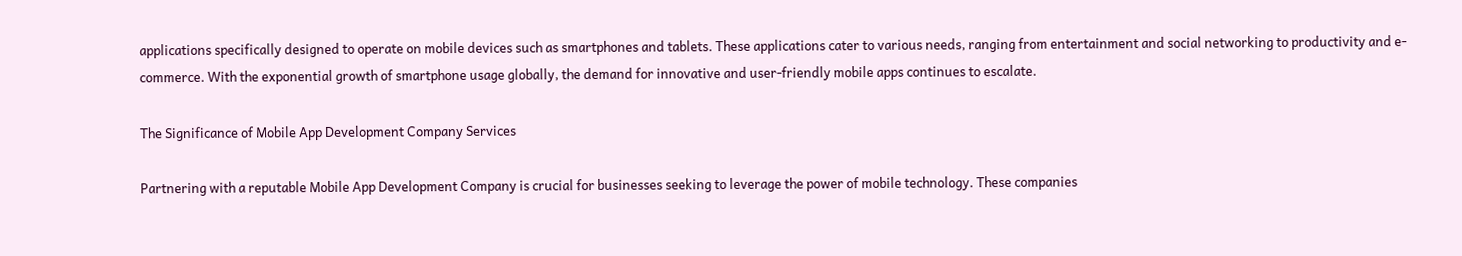applications specifically designed to operate on mobile devices such as smartphones and tablets. These applications cater to various needs, ranging from entertainment and social networking to productivity and e-commerce. With the exponential growth of smartphone usage globally, the demand for innovative and user-friendly mobile apps continues to escalate.

The Significance of Mobile App Development Company Services

Partnering with a reputable Mobile App Development Company is crucial for businesses seeking to leverage the power of mobile technology. These companies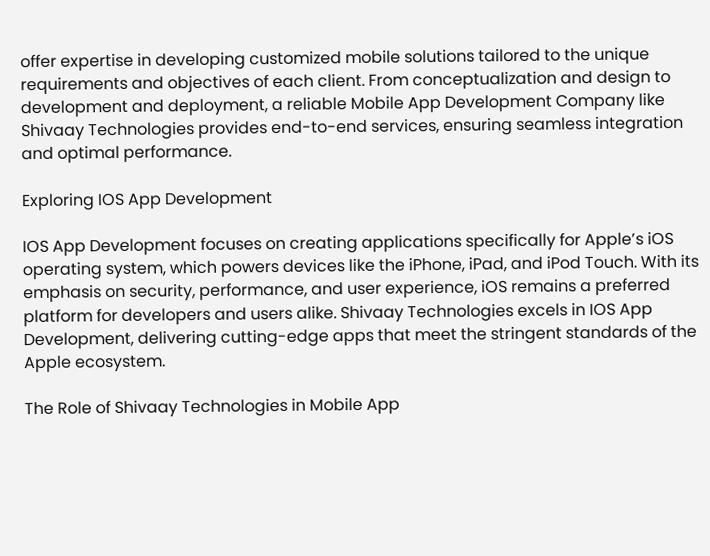offer expertise in developing customized mobile solutions tailored to the unique requirements and objectives of each client. From conceptualization and design to development and deployment, a reliable Mobile App Development Company like Shivaay Technologies provides end-to-end services, ensuring seamless integration and optimal performance.

Exploring IOS App Development

IOS App Development focuses on creating applications specifically for Apple’s iOS operating system, which powers devices like the iPhone, iPad, and iPod Touch. With its emphasis on security, performance, and user experience, iOS remains a preferred platform for developers and users alike. Shivaay Technologies excels in IOS App Development, delivering cutting-edge apps that meet the stringent standards of the Apple ecosystem.

The Role of Shivaay Technologies in Mobile App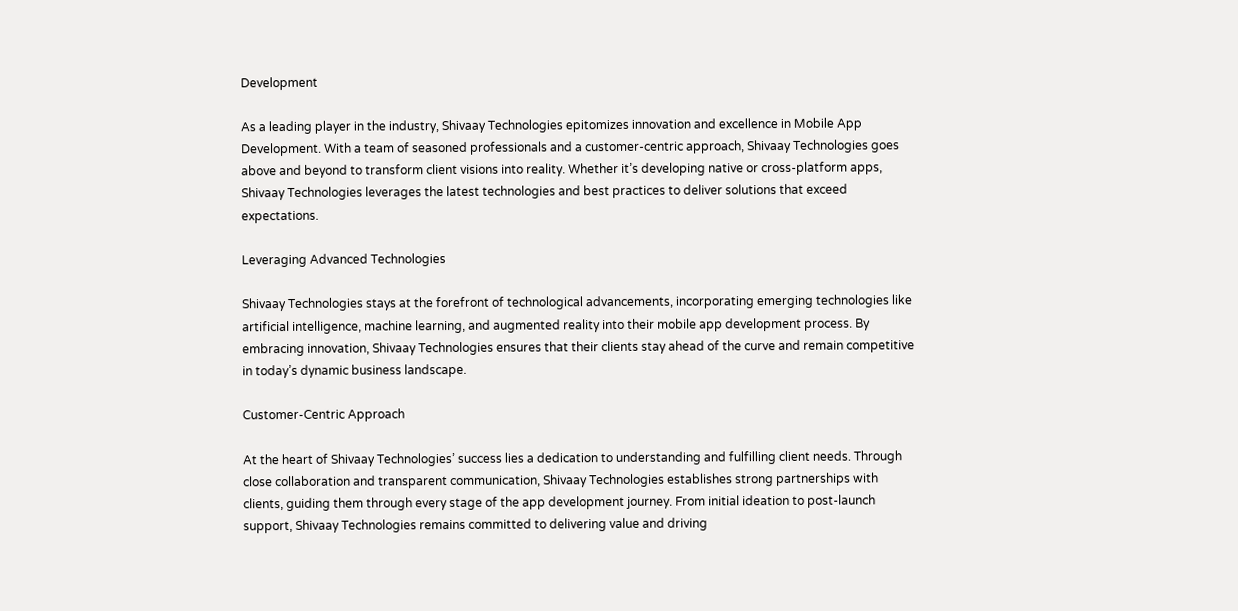Development

As a leading player in the industry, Shivaay Technologies epitomizes innovation and excellence in Mobile App Development. With a team of seasoned professionals and a customer-centric approach, Shivaay Technologies goes above and beyond to transform client visions into reality. Whether it’s developing native or cross-platform apps, Shivaay Technologies leverages the latest technologies and best practices to deliver solutions that exceed expectations.

Leveraging Advanced Technologies

Shivaay Technologies stays at the forefront of technological advancements, incorporating emerging technologies like artificial intelligence, machine learning, and augmented reality into their mobile app development process. By embracing innovation, Shivaay Technologies ensures that their clients stay ahead of the curve and remain competitive in today’s dynamic business landscape.

Customer-Centric Approach

At the heart of Shivaay Technologies’ success lies a dedication to understanding and fulfilling client needs. Through close collaboration and transparent communication, Shivaay Technologies establishes strong partnerships with clients, guiding them through every stage of the app development journey. From initial ideation to post-launch support, Shivaay Technologies remains committed to delivering value and driving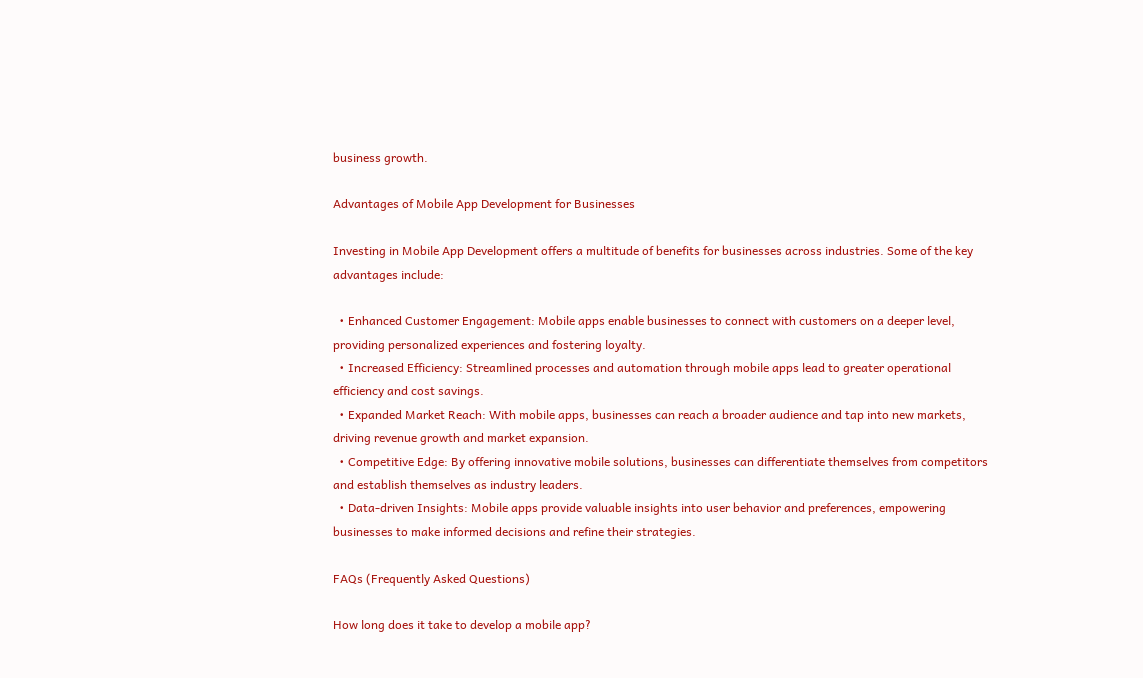business growth.

Advantages of Mobile App Development for Businesses

Investing in Mobile App Development offers a multitude of benefits for businesses across industries. Some of the key advantages include:

  • Enhanced Customer Engagement: Mobile apps enable businesses to connect with customers on a deeper level, providing personalized experiences and fostering loyalty.
  • Increased Efficiency: Streamlined processes and automation through mobile apps lead to greater operational efficiency and cost savings.
  • Expanded Market Reach: With mobile apps, businesses can reach a broader audience and tap into new markets, driving revenue growth and market expansion.
  • Competitive Edge: By offering innovative mobile solutions, businesses can differentiate themselves from competitors and establish themselves as industry leaders.
  • Data-driven Insights: Mobile apps provide valuable insights into user behavior and preferences, empowering businesses to make informed decisions and refine their strategies.

FAQs (Frequently Asked Questions)

How long does it take to develop a mobile app?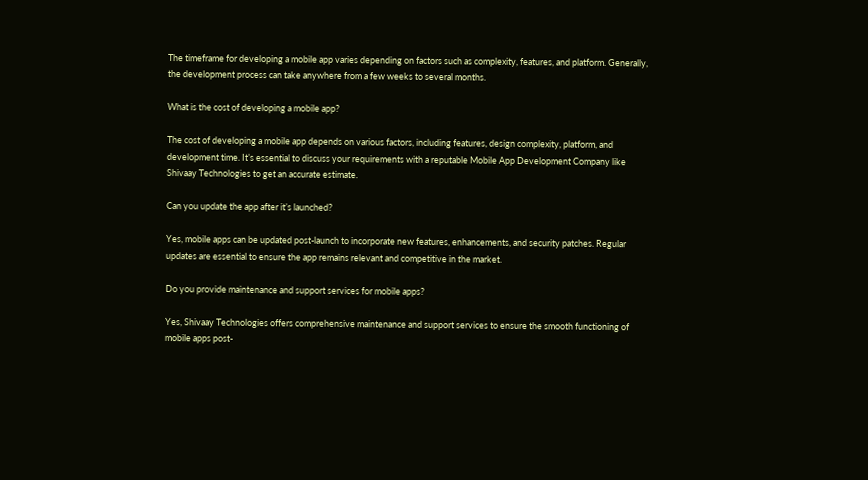The timeframe for developing a mobile app varies depending on factors such as complexity, features, and platform. Generally, the development process can take anywhere from a few weeks to several months.

What is the cost of developing a mobile app?

The cost of developing a mobile app depends on various factors, including features, design complexity, platform, and development time. It’s essential to discuss your requirements with a reputable Mobile App Development Company like Shivaay Technologies to get an accurate estimate.

Can you update the app after it’s launched?

Yes, mobile apps can be updated post-launch to incorporate new features, enhancements, and security patches. Regular updates are essential to ensure the app remains relevant and competitive in the market.

Do you provide maintenance and support services for mobile apps?

Yes, Shivaay Technologies offers comprehensive maintenance and support services to ensure the smooth functioning of mobile apps post-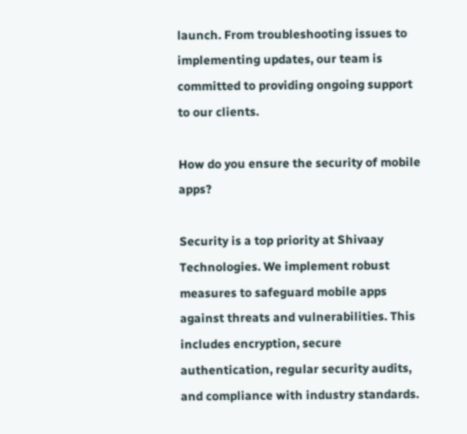launch. From troubleshooting issues to implementing updates, our team is committed to providing ongoing support to our clients.

How do you ensure the security of mobile apps?

Security is a top priority at Shivaay Technologies. We implement robust measures to safeguard mobile apps against threats and vulnerabilities. This includes encryption, secure authentication, regular security audits, and compliance with industry standards.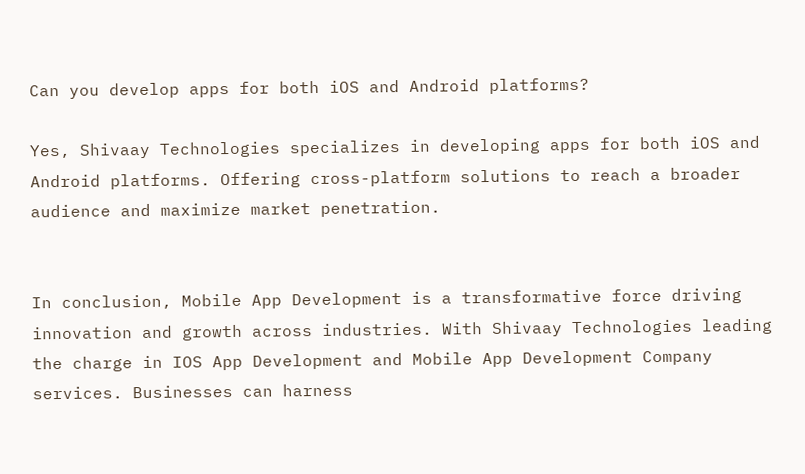Can you develop apps for both iOS and Android platforms?

Yes, Shivaay Technologies specializes in developing apps for both iOS and Android platforms. Offering cross-platform solutions to reach a broader audience and maximize market penetration.


In conclusion, Mobile App Development is a transformative force driving innovation and growth across industries. With Shivaay Technologies leading the charge in IOS App Development and Mobile App Development Company services. Businesses can harness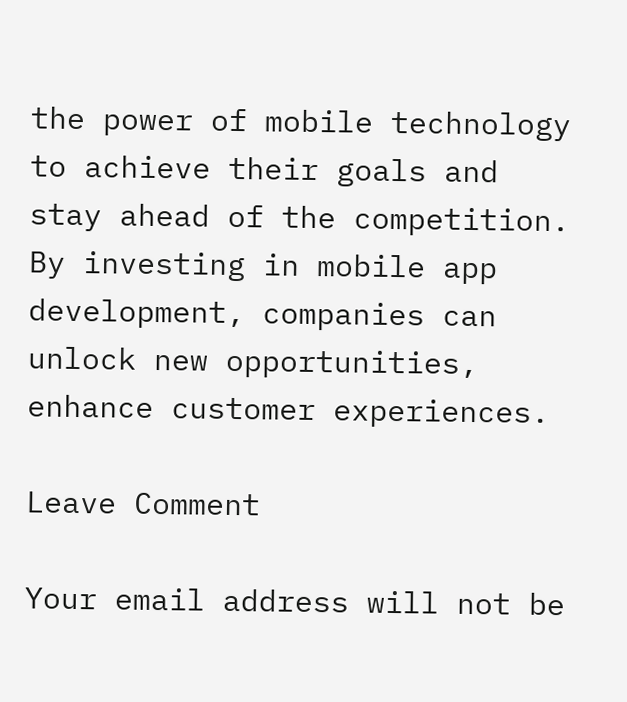the power of mobile technology to achieve their goals and stay ahead of the competition. By investing in mobile app development, companies can unlock new opportunities, enhance customer experiences.

Leave Comment

Your email address will not be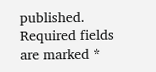published. Required fields are marked *